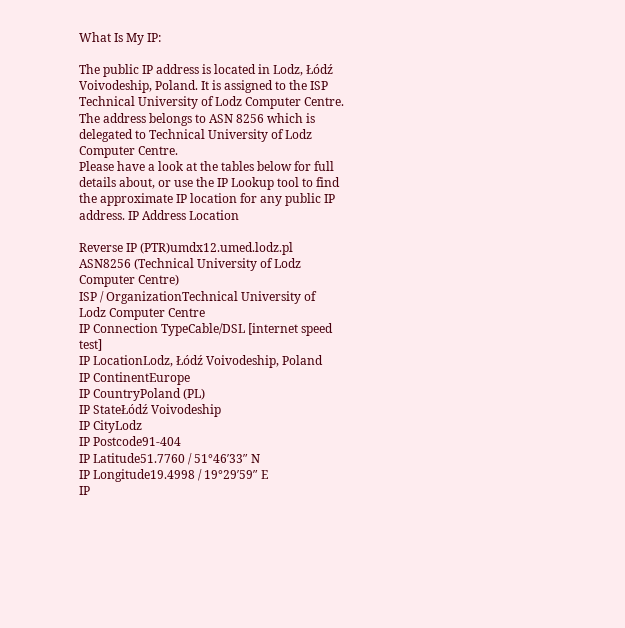What Is My IP:

The public IP address is located in Lodz, Łódź Voivodeship, Poland. It is assigned to the ISP Technical University of Lodz Computer Centre. The address belongs to ASN 8256 which is delegated to Technical University of Lodz Computer Centre.
Please have a look at the tables below for full details about, or use the IP Lookup tool to find the approximate IP location for any public IP address. IP Address Location

Reverse IP (PTR)umdx12.umed.lodz.pl
ASN8256 (Technical University of Lodz Computer Centre)
ISP / OrganizationTechnical University of Lodz Computer Centre
IP Connection TypeCable/DSL [internet speed test]
IP LocationLodz, Łódź Voivodeship, Poland
IP ContinentEurope
IP CountryPoland (PL)
IP StateŁódź Voivodeship
IP CityLodz
IP Postcode91-404
IP Latitude51.7760 / 51°46′33″ N
IP Longitude19.4998 / 19°29′59″ E
IP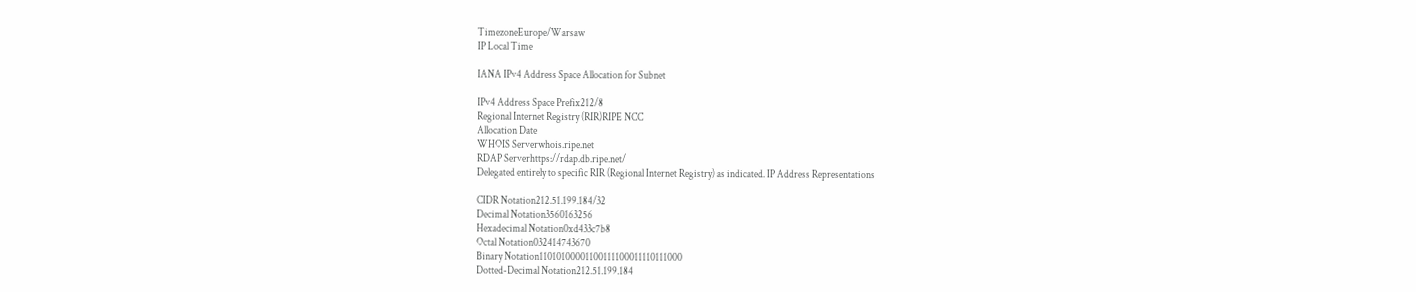TimezoneEurope/Warsaw
IP Local Time

IANA IPv4 Address Space Allocation for Subnet

IPv4 Address Space Prefix212/8
Regional Internet Registry (RIR)RIPE NCC
Allocation Date
WHOIS Serverwhois.ripe.net
RDAP Serverhttps://rdap.db.ripe.net/
Delegated entirely to specific RIR (Regional Internet Registry) as indicated. IP Address Representations

CIDR Notation212.51.199.184/32
Decimal Notation3560163256
Hexadecimal Notation0xd433c7b8
Octal Notation032414743670
Binary Notation11010100001100111100011110111000
Dotted-Decimal Notation212.51.199.184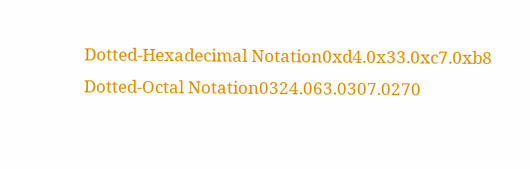Dotted-Hexadecimal Notation0xd4.0x33.0xc7.0xb8
Dotted-Octal Notation0324.063.0307.0270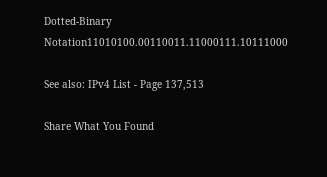Dotted-Binary Notation11010100.00110011.11000111.10111000

See also: IPv4 List - Page 137,513

Share What You Found